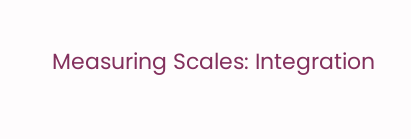Measuring Scales: Integration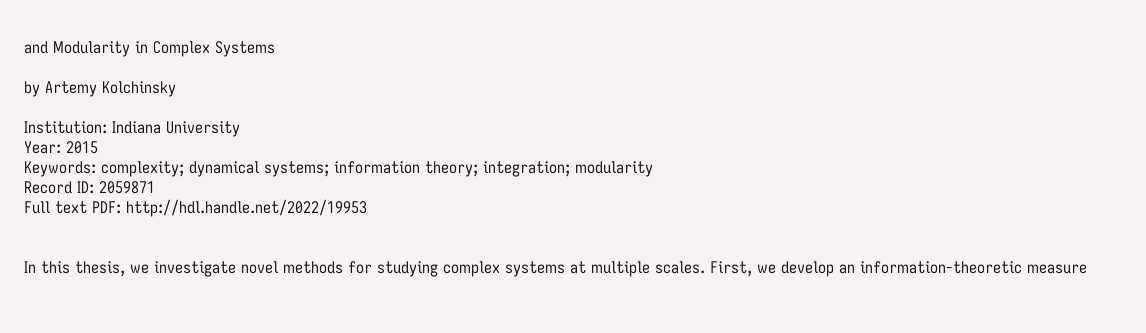and Modularity in Complex Systems

by Artemy Kolchinsky

Institution: Indiana University
Year: 2015
Keywords: complexity; dynamical systems; information theory; integration; modularity
Record ID: 2059871
Full text PDF: http://hdl.handle.net/2022/19953


In this thesis, we investigate novel methods for studying complex systems at multiple scales. First, we develop an information-theoretic measure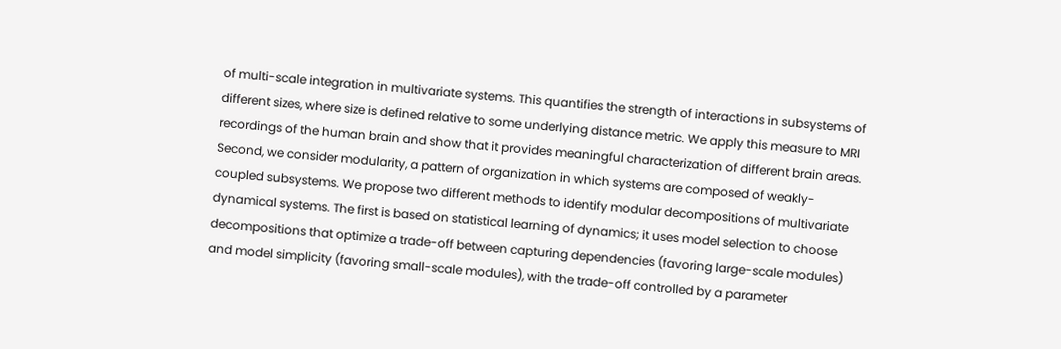of multi-scale integration in multivariate systems. This quantifies the strength of interactions in subsystems of different sizes, where size is defined relative to some underlying distance metric. We apply this measure to MRI recordings of the human brain and show that it provides meaningful characterization of different brain areas. Second, we consider modularity, a pattern of organization in which systems are composed of weakly-coupled subsystems. We propose two different methods to identify modular decompositions of multivariate dynamical systems. The first is based on statistical learning of dynamics; it uses model selection to choose decompositions that optimize a trade-off between capturing dependencies (favoring large-scale modules) and model simplicity (favoring small-scale modules), with the trade-off controlled by a parameter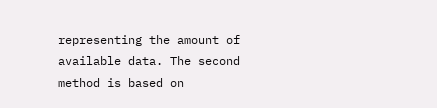representing the amount of available data. The second method is based on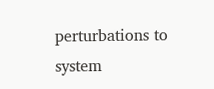perturbations to system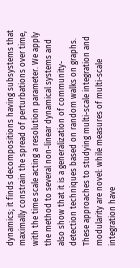dynamics; it finds decompositions having subsystems that maximally constrain the spread of perturbations over time, with the time scale acting a resolution parameter. We apply the method to several non-linear dynamical systems and also show that it is a generalization of community-detection techniques based on random walks on graphs. These approaches to studying multi-scale integration and modularity are novel: while measures of multi-scale integration have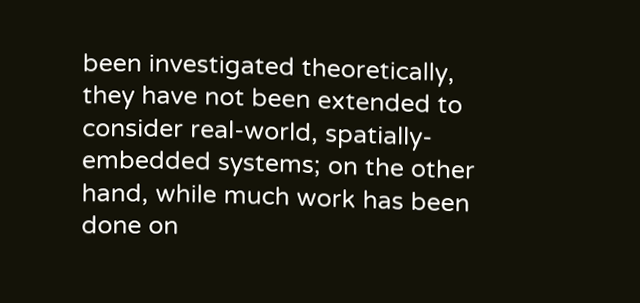been investigated theoretically, they have not been extended to consider real-world, spatially-embedded systems; on the other hand, while much work has been done on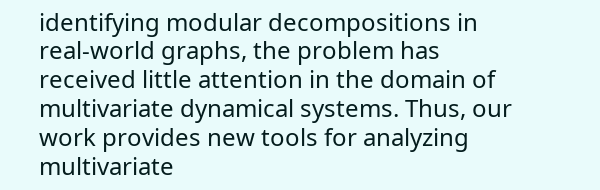identifying modular decompositions in real-world graphs, the problem has received little attention in the domain of multivariate dynamical systems. Thus, our work provides new tools for analyzing multivariate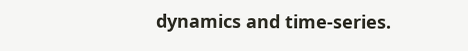dynamics and time-series.